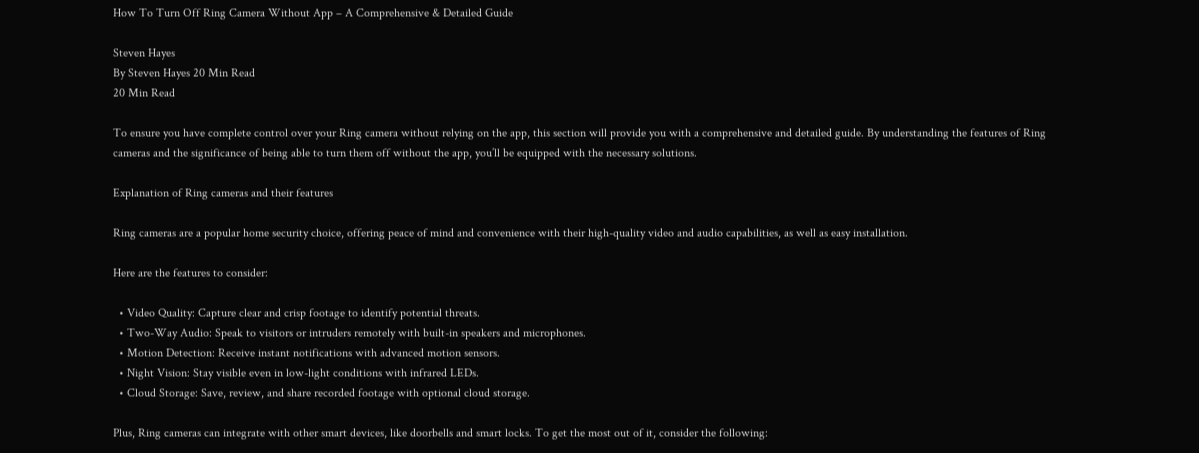How To Turn Off Ring Camera Without App – A Comprehensive & Detailed Guide

Steven Hayes
By Steven Hayes 20 Min Read
20 Min Read

To ensure you have complete control over your Ring camera without relying on the app, this section will provide you with a comprehensive and detailed guide. By understanding the features of Ring cameras and the significance of being able to turn them off without the app, you’ll be equipped with the necessary solutions.

Explanation of Ring cameras and their features

Ring cameras are a popular home security choice, offering peace of mind and convenience with their high-quality video and audio capabilities, as well as easy installation.

Here are the features to consider:

  • Video Quality: Capture clear and crisp footage to identify potential threats.
  • Two-Way Audio: Speak to visitors or intruders remotely with built-in speakers and microphones.
  • Motion Detection: Receive instant notifications with advanced motion sensors.
  • Night Vision: Stay visible even in low-light conditions with infrared LEDs.
  • Cloud Storage: Save, review, and share recorded footage with optional cloud storage.

Plus, Ring cameras can integrate with other smart devices, like doorbells and smart locks. To get the most out of it, consider the following: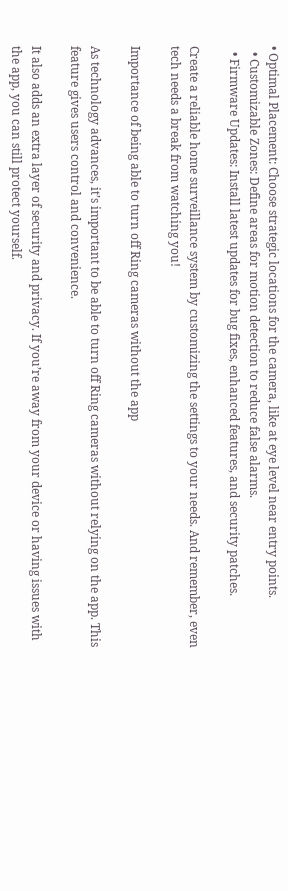• Optimal Placement: Choose strategic locations for the camera, like at eye level near entry points.
  • Customizable Zones: Define areas for motion detection to reduce false alarms.
  • Firmware Updates: Install latest updates for bug fixes, enhanced features, and security patches.

Create a reliable home surveillance system by customizing the settings to your needs. And remember, even tech needs a break from watching you!

Importance of being able to turn off Ring cameras without the app

As technology advances, it’s important to be able to turn off Ring cameras without relying on the app. This feature gives users control and convenience.

It also adds an extra layer of security and privacy. If you’re away from your device or having issues with the app, you can still protect yourself.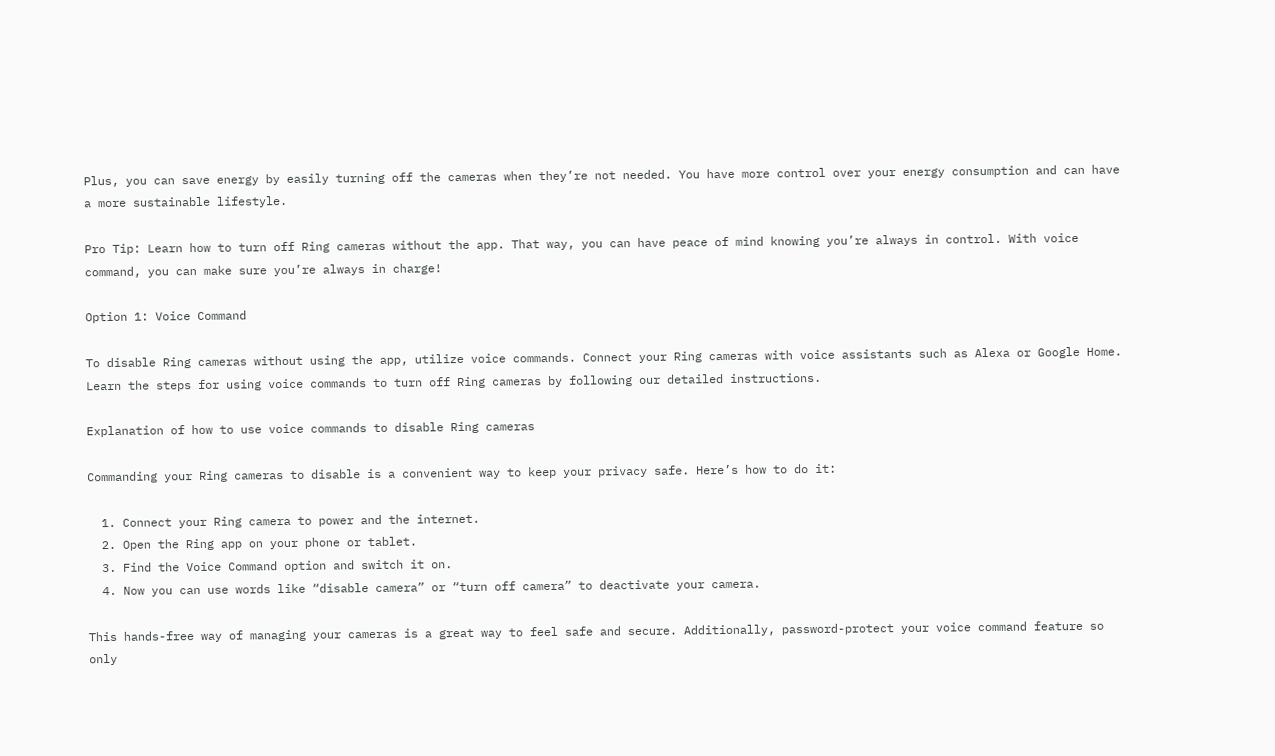Plus, you can save energy by easily turning off the cameras when they’re not needed. You have more control over your energy consumption and can have a more sustainable lifestyle.

Pro Tip: Learn how to turn off Ring cameras without the app. That way, you can have peace of mind knowing you’re always in control. With voice command, you can make sure you’re always in charge!

Option 1: Voice Command

To disable Ring cameras without using the app, utilize voice commands. Connect your Ring cameras with voice assistants such as Alexa or Google Home. Learn the steps for using voice commands to turn off Ring cameras by following our detailed instructions.

Explanation of how to use voice commands to disable Ring cameras

Commanding your Ring cameras to disable is a convenient way to keep your privacy safe. Here’s how to do it:

  1. Connect your Ring camera to power and the internet.
  2. Open the Ring app on your phone or tablet.
  3. Find the Voice Command option and switch it on.
  4. Now you can use words like “disable camera” or “turn off camera” to deactivate your camera.

This hands-free way of managing your cameras is a great way to feel safe and secure. Additionally, password-protect your voice command feature so only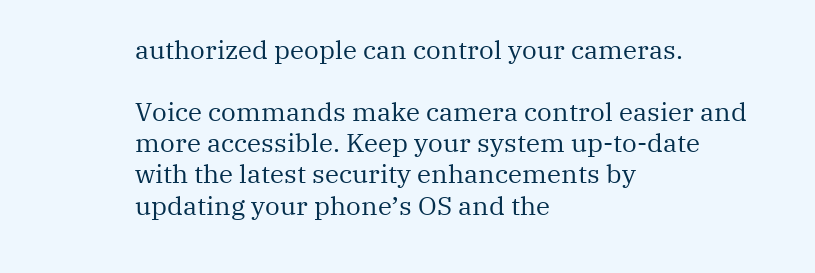authorized people can control your cameras.

Voice commands make camera control easier and more accessible. Keep your system up-to-date with the latest security enhancements by updating your phone’s OS and the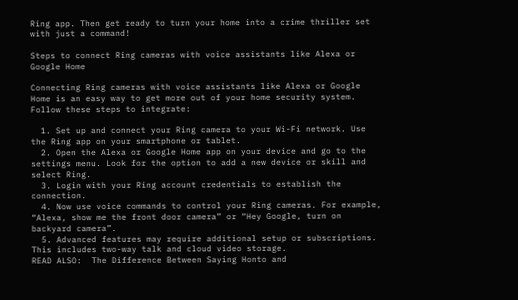Ring app. Then get ready to turn your home into a crime thriller set with just a command!

Steps to connect Ring cameras with voice assistants like Alexa or Google Home

Connecting Ring cameras with voice assistants like Alexa or Google Home is an easy way to get more out of your home security system. Follow these steps to integrate:

  1. Set up and connect your Ring camera to your Wi-Fi network. Use the Ring app on your smartphone or tablet.
  2. Open the Alexa or Google Home app on your device and go to the settings menu. Look for the option to add a new device or skill and select Ring.
  3. Login with your Ring account credentials to establish the connection.
  4. Now use voice commands to control your Ring cameras. For example, “Alexa, show me the front door camera” or “Hey Google, turn on backyard camera”.
  5. Advanced features may require additional setup or subscriptions. This includes two-way talk and cloud video storage.
READ ALSO:  The Difference Between Saying Honto and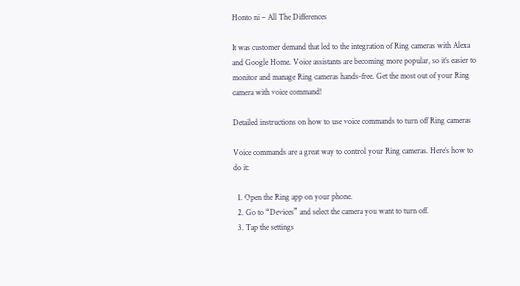Honto ni – All The Differences

It was customer demand that led to the integration of Ring cameras with Alexa and Google Home. Voice assistants are becoming more popular, so it’s easier to monitor and manage Ring cameras hands-free. Get the most out of your Ring camera with voice command!

Detailed instructions on how to use voice commands to turn off Ring cameras

Voice commands are a great way to control your Ring cameras. Here’s how to do it:

  1. Open the Ring app on your phone.
  2. Go to “Devices” and select the camera you want to turn off.
  3. Tap the settings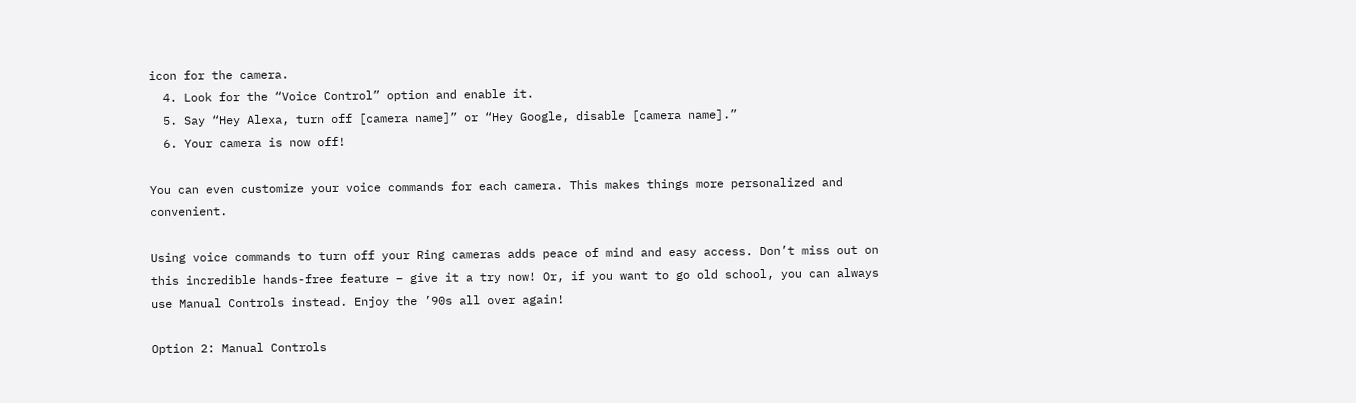icon for the camera.
  4. Look for the “Voice Control” option and enable it.
  5. Say “Hey Alexa, turn off [camera name]” or “Hey Google, disable [camera name].”
  6. Your camera is now off!

You can even customize your voice commands for each camera. This makes things more personalized and convenient.

Using voice commands to turn off your Ring cameras adds peace of mind and easy access. Don’t miss out on this incredible hands-free feature – give it a try now! Or, if you want to go old school, you can always use Manual Controls instead. Enjoy the ’90s all over again!

Option 2: Manual Controls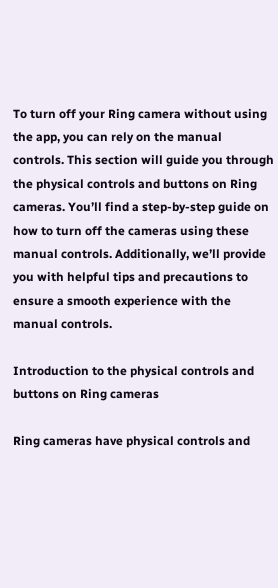To turn off your Ring camera without using the app, you can rely on the manual controls. This section will guide you through the physical controls and buttons on Ring cameras. You’ll find a step-by-step guide on how to turn off the cameras using these manual controls. Additionally, we’ll provide you with helpful tips and precautions to ensure a smooth experience with the manual controls.

Introduction to the physical controls and buttons on Ring cameras

Ring cameras have physical controls and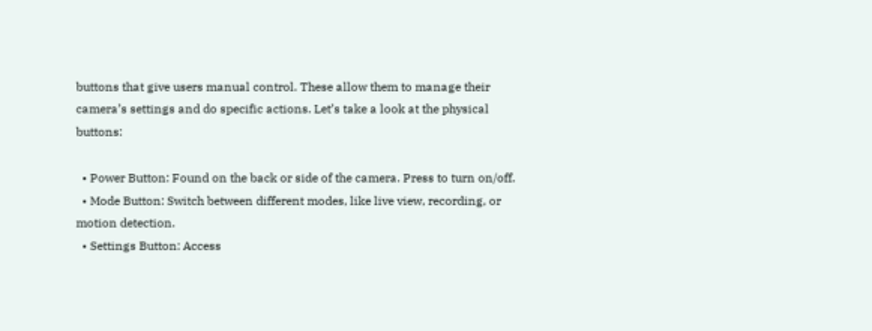buttons that give users manual control. These allow them to manage their camera’s settings and do specific actions. Let’s take a look at the physical buttons:

  • Power Button: Found on the back or side of the camera. Press to turn on/off.
  • Mode Button: Switch between different modes, like live view, recording, or motion detection.
  • Settings Button: Access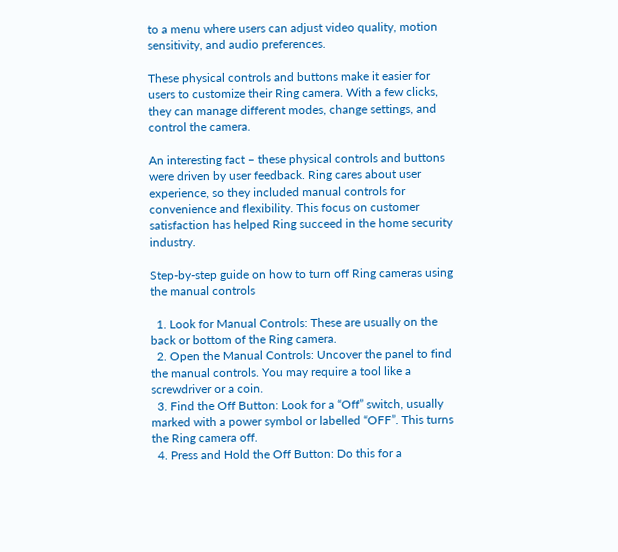to a menu where users can adjust video quality, motion sensitivity, and audio preferences.

These physical controls and buttons make it easier for users to customize their Ring camera. With a few clicks, they can manage different modes, change settings, and control the camera.

An interesting fact – these physical controls and buttons were driven by user feedback. Ring cares about user experience, so they included manual controls for convenience and flexibility. This focus on customer satisfaction has helped Ring succeed in the home security industry.

Step-by-step guide on how to turn off Ring cameras using the manual controls

  1. Look for Manual Controls: These are usually on the back or bottom of the Ring camera.
  2. Open the Manual Controls: Uncover the panel to find the manual controls. You may require a tool like a screwdriver or a coin.
  3. Find the Off Button: Look for a “Off” switch, usually marked with a power symbol or labelled “OFF”. This turns the Ring camera off.
  4. Press and Hold the Off Button: Do this for a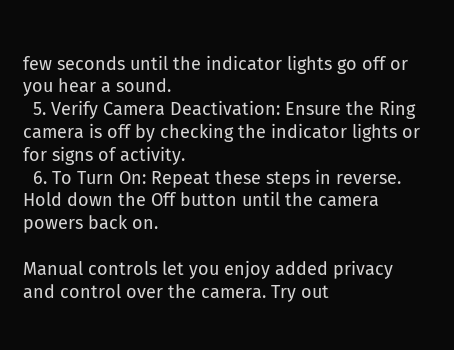few seconds until the indicator lights go off or you hear a sound.
  5. Verify Camera Deactivation: Ensure the Ring camera is off by checking the indicator lights or for signs of activity.
  6. To Turn On: Repeat these steps in reverse. Hold down the Off button until the camera powers back on.

Manual controls let you enjoy added privacy and control over the camera. Try out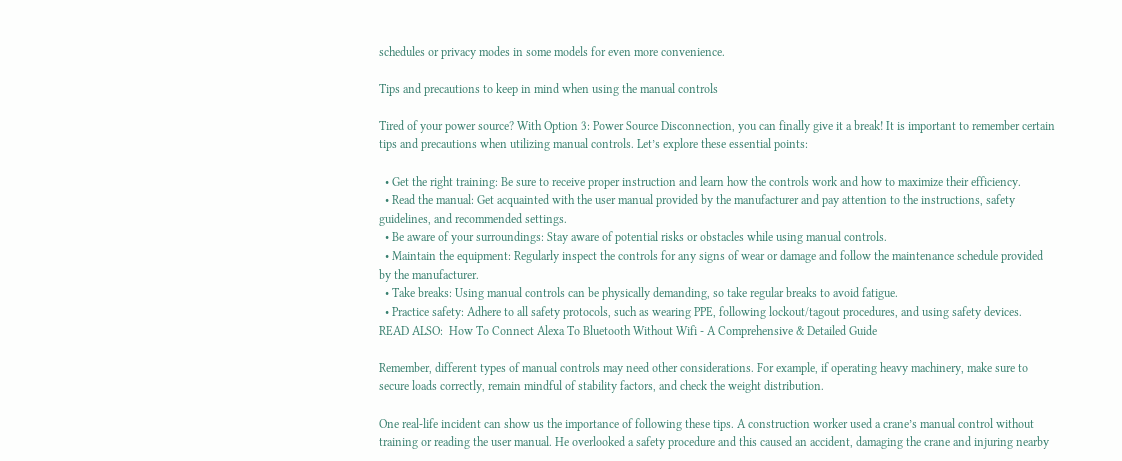schedules or privacy modes in some models for even more convenience.

Tips and precautions to keep in mind when using the manual controls

Tired of your power source? With Option 3: Power Source Disconnection, you can finally give it a break! It is important to remember certain tips and precautions when utilizing manual controls. Let’s explore these essential points:

  • Get the right training: Be sure to receive proper instruction and learn how the controls work and how to maximize their efficiency.
  • Read the manual: Get acquainted with the user manual provided by the manufacturer and pay attention to the instructions, safety guidelines, and recommended settings.
  • Be aware of your surroundings: Stay aware of potential risks or obstacles while using manual controls.
  • Maintain the equipment: Regularly inspect the controls for any signs of wear or damage and follow the maintenance schedule provided by the manufacturer.
  • Take breaks: Using manual controls can be physically demanding, so take regular breaks to avoid fatigue.
  • Practice safety: Adhere to all safety protocols, such as wearing PPE, following lockout/tagout procedures, and using safety devices.
READ ALSO:  How To Connect Alexa To Bluetooth Without Wifi - A Comprehensive & Detailed Guide

Remember, different types of manual controls may need other considerations. For example, if operating heavy machinery, make sure to secure loads correctly, remain mindful of stability factors, and check the weight distribution.

One real-life incident can show us the importance of following these tips. A construction worker used a crane’s manual control without training or reading the user manual. He overlooked a safety procedure and this caused an accident, damaging the crane and injuring nearby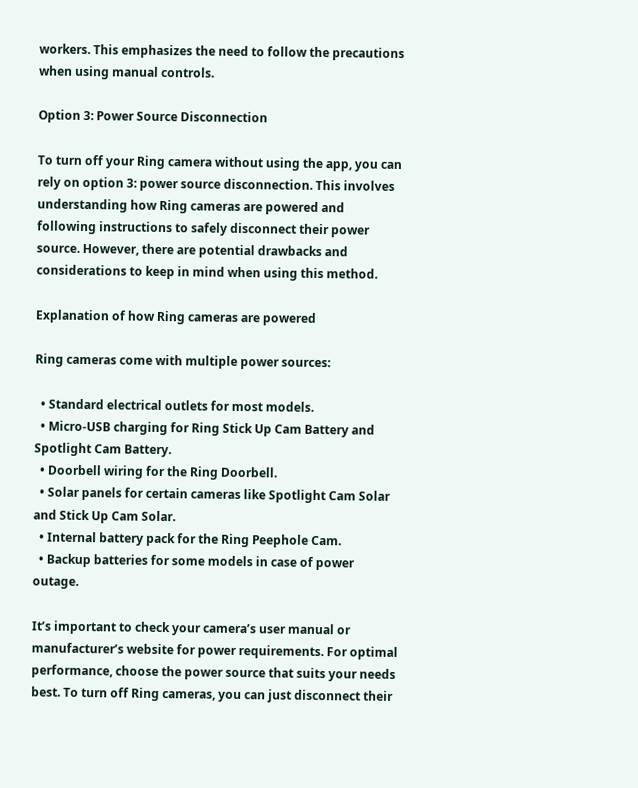workers. This emphasizes the need to follow the precautions when using manual controls.

Option 3: Power Source Disconnection

To turn off your Ring camera without using the app, you can rely on option 3: power source disconnection. This involves understanding how Ring cameras are powered and following instructions to safely disconnect their power source. However, there are potential drawbacks and considerations to keep in mind when using this method.

Explanation of how Ring cameras are powered

Ring cameras come with multiple power sources:

  • Standard electrical outlets for most models.
  • Micro-USB charging for Ring Stick Up Cam Battery and Spotlight Cam Battery.
  • Doorbell wiring for the Ring Doorbell.
  • Solar panels for certain cameras like Spotlight Cam Solar and Stick Up Cam Solar.
  • Internal battery pack for the Ring Peephole Cam.
  • Backup batteries for some models in case of power outage.

It’s important to check your camera’s user manual or manufacturer’s website for power requirements. For optimal performance, choose the power source that suits your needs best. To turn off Ring cameras, you can just disconnect their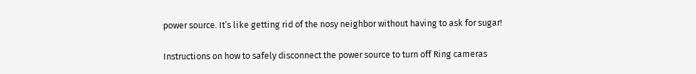power source. It’s like getting rid of the nosy neighbor without having to ask for sugar!

Instructions on how to safely disconnect the power source to turn off Ring cameras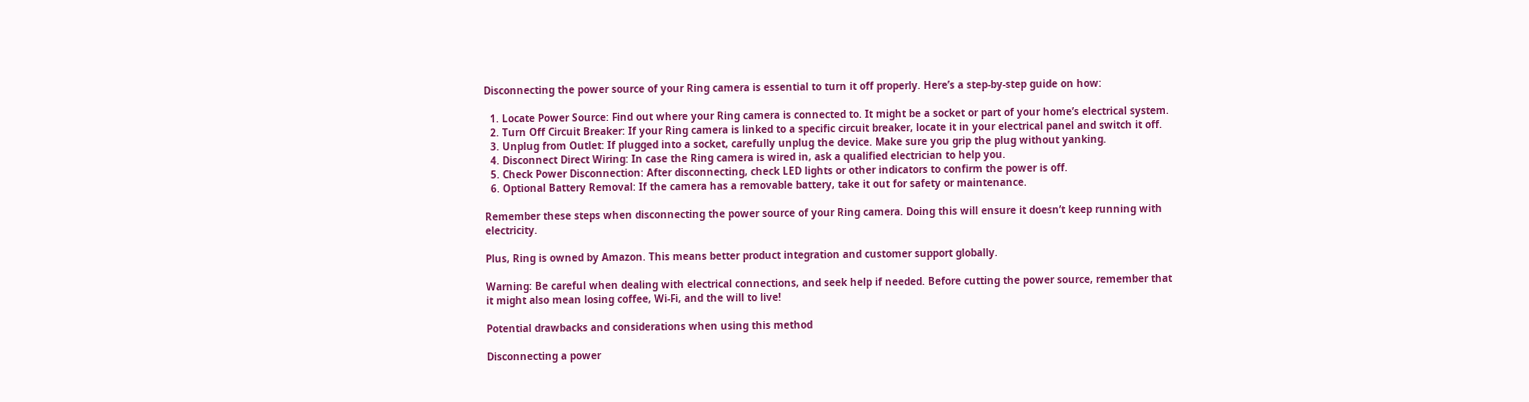Disconnecting the power source of your Ring camera is essential to turn it off properly. Here’s a step-by-step guide on how:

  1. Locate Power Source: Find out where your Ring camera is connected to. It might be a socket or part of your home’s electrical system.
  2. Turn Off Circuit Breaker: If your Ring camera is linked to a specific circuit breaker, locate it in your electrical panel and switch it off.
  3. Unplug from Outlet: If plugged into a socket, carefully unplug the device. Make sure you grip the plug without yanking.
  4. Disconnect Direct Wiring: In case the Ring camera is wired in, ask a qualified electrician to help you.
  5. Check Power Disconnection: After disconnecting, check LED lights or other indicators to confirm the power is off.
  6. Optional Battery Removal: If the camera has a removable battery, take it out for safety or maintenance.

Remember these steps when disconnecting the power source of your Ring camera. Doing this will ensure it doesn’t keep running with electricity.

Plus, Ring is owned by Amazon. This means better product integration and customer support globally.

Warning: Be careful when dealing with electrical connections, and seek help if needed. Before cutting the power source, remember that it might also mean losing coffee, Wi-Fi, and the will to live!

Potential drawbacks and considerations when using this method

Disconnecting a power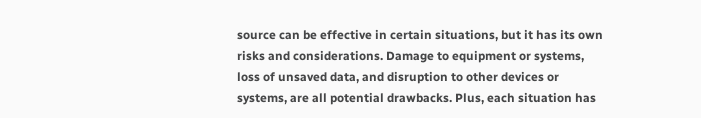source can be effective in certain situations, but it has its own risks and considerations. Damage to equipment or systems, loss of unsaved data, and disruption to other devices or systems, are all potential drawbacks. Plus, each situation has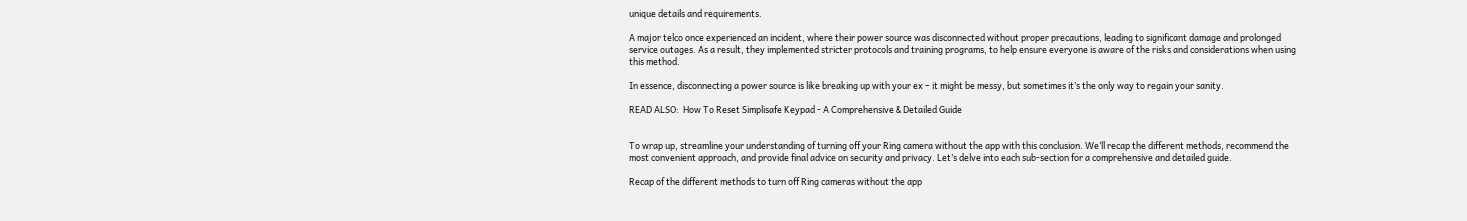unique details and requirements.

A major telco once experienced an incident, where their power source was disconnected without proper precautions, leading to significant damage and prolonged service outages. As a result, they implemented stricter protocols and training programs, to help ensure everyone is aware of the risks and considerations when using this method.

In essence, disconnecting a power source is like breaking up with your ex – it might be messy, but sometimes it’s the only way to regain your sanity.

READ ALSO:  How To Reset Simplisafe Keypad - A Comprehensive & Detailed Guide


To wrap up, streamline your understanding of turning off your Ring camera without the app with this conclusion. We’ll recap the different methods, recommend the most convenient approach, and provide final advice on security and privacy. Let’s delve into each sub-section for a comprehensive and detailed guide.

Recap of the different methods to turn off Ring cameras without the app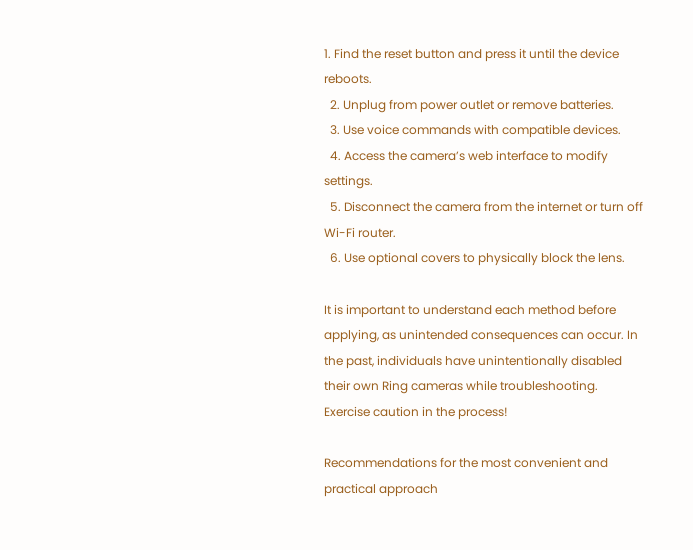1. Find the reset button and press it until the device reboots.
  2. Unplug from power outlet or remove batteries.
  3. Use voice commands with compatible devices.
  4. Access the camera’s web interface to modify settings.
  5. Disconnect the camera from the internet or turn off Wi-Fi router.
  6. Use optional covers to physically block the lens.

It is important to understand each method before applying, as unintended consequences can occur. In the past, individuals have unintentionally disabled their own Ring cameras while troubleshooting. Exercise caution in the process!

Recommendations for the most convenient and practical approach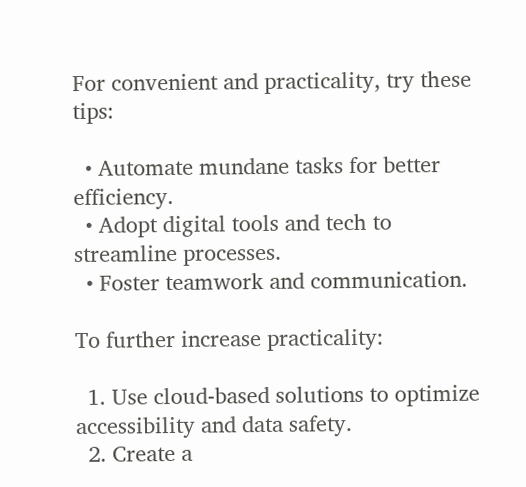For convenient and practicality, try these tips:

  • Automate mundane tasks for better efficiency.
  • Adopt digital tools and tech to streamline processes.
  • Foster teamwork and communication.

To further increase practicality:

  1. Use cloud-based solutions to optimize accessibility and data safety.
  2. Create a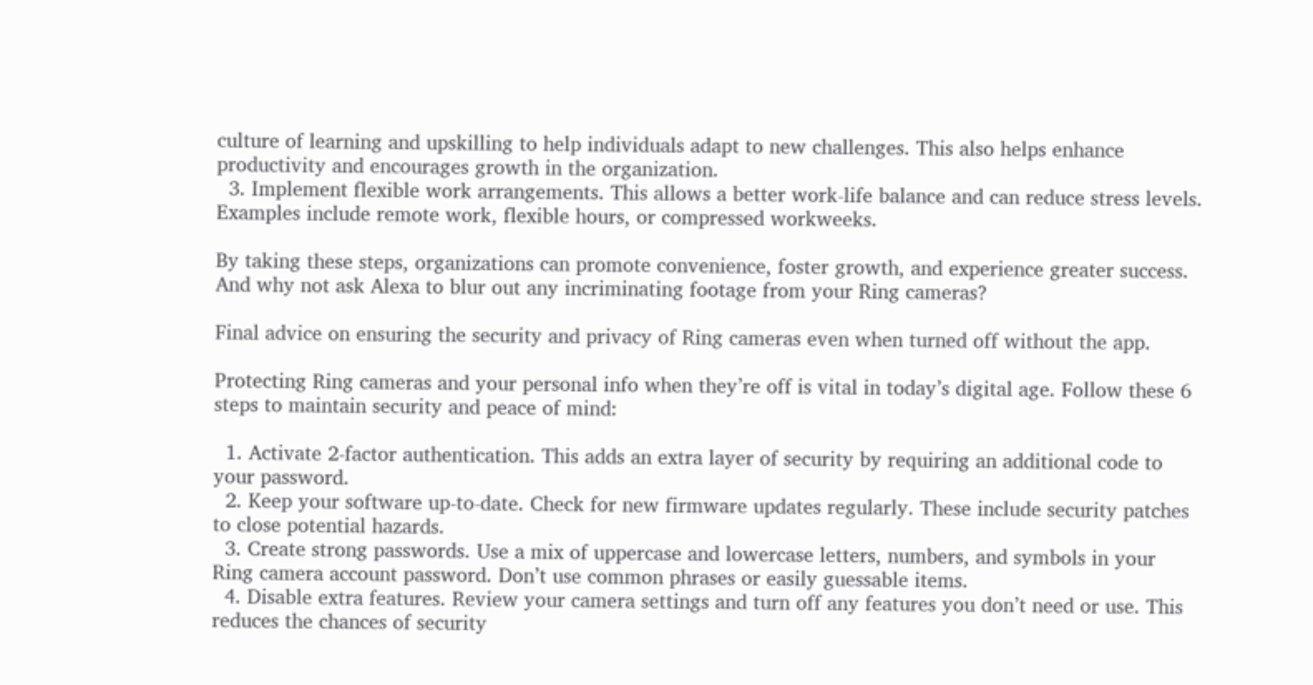culture of learning and upskilling to help individuals adapt to new challenges. This also helps enhance productivity and encourages growth in the organization.
  3. Implement flexible work arrangements. This allows a better work-life balance and can reduce stress levels. Examples include remote work, flexible hours, or compressed workweeks.

By taking these steps, organizations can promote convenience, foster growth, and experience greater success. And why not ask Alexa to blur out any incriminating footage from your Ring cameras?

Final advice on ensuring the security and privacy of Ring cameras even when turned off without the app.

Protecting Ring cameras and your personal info when they’re off is vital in today’s digital age. Follow these 6 steps to maintain security and peace of mind:

  1. Activate 2-factor authentication. This adds an extra layer of security by requiring an additional code to your password.
  2. Keep your software up-to-date. Check for new firmware updates regularly. These include security patches to close potential hazards.
  3. Create strong passwords. Use a mix of uppercase and lowercase letters, numbers, and symbols in your Ring camera account password. Don’t use common phrases or easily guessable items.
  4. Disable extra features. Review your camera settings and turn off any features you don’t need or use. This reduces the chances of security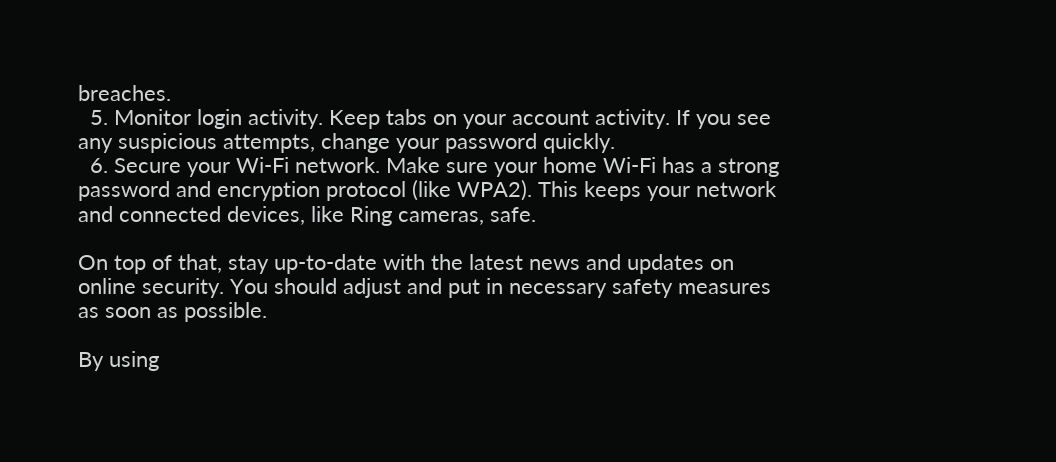breaches.
  5. Monitor login activity. Keep tabs on your account activity. If you see any suspicious attempts, change your password quickly.
  6. Secure your Wi-Fi network. Make sure your home Wi-Fi has a strong password and encryption protocol (like WPA2). This keeps your network and connected devices, like Ring cameras, safe.

On top of that, stay up-to-date with the latest news and updates on online security. You should adjust and put in necessary safety measures as soon as possible.

By using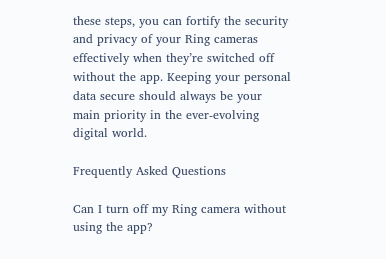these steps, you can fortify the security and privacy of your Ring cameras effectively when they’re switched off without the app. Keeping your personal data secure should always be your main priority in the ever-evolving digital world.

Frequently Asked Questions

Can I turn off my Ring camera without using the app?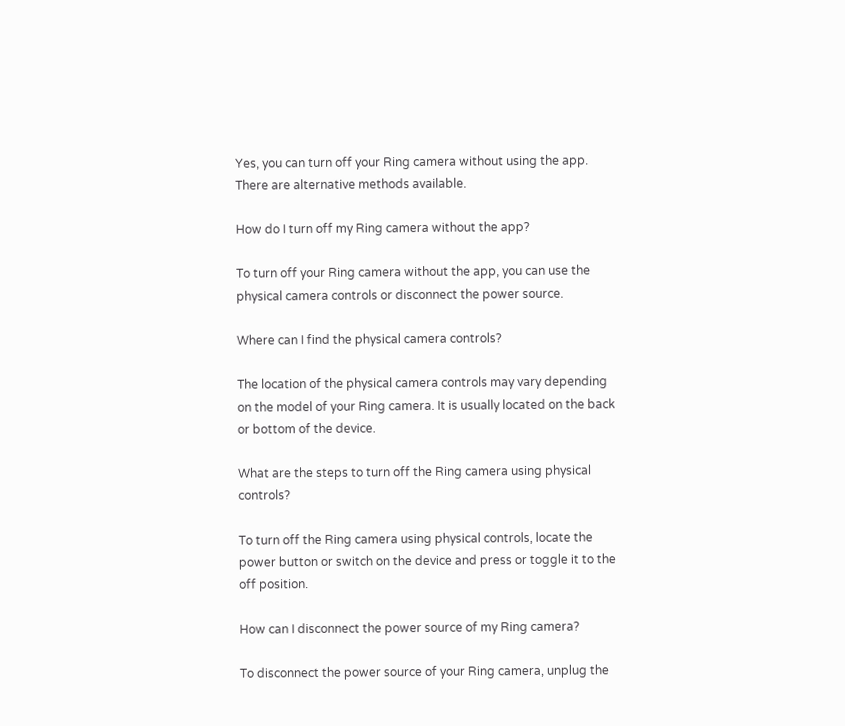Yes, you can turn off your Ring camera without using the app. There are alternative methods available.

How do I turn off my Ring camera without the app?

To turn off your Ring camera without the app, you can use the physical camera controls or disconnect the power source.

Where can I find the physical camera controls?

The location of the physical camera controls may vary depending on the model of your Ring camera. It is usually located on the back or bottom of the device.

What are the steps to turn off the Ring camera using physical controls?

To turn off the Ring camera using physical controls, locate the power button or switch on the device and press or toggle it to the off position.

How can I disconnect the power source of my Ring camera?

To disconnect the power source of your Ring camera, unplug the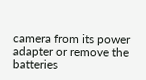camera from its power adapter or remove the batteries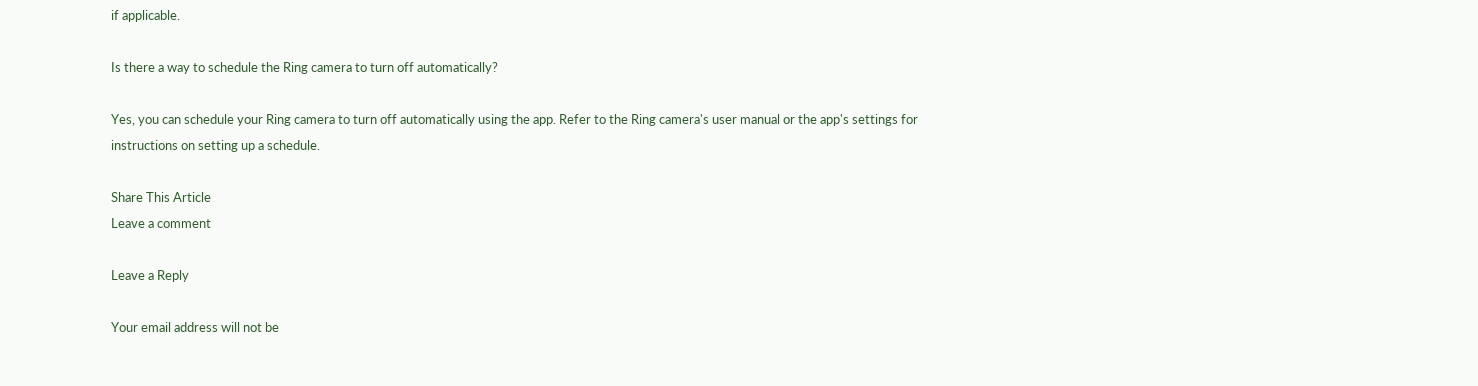if applicable.

Is there a way to schedule the Ring camera to turn off automatically?

Yes, you can schedule your Ring camera to turn off automatically using the app. Refer to the Ring camera's user manual or the app's settings for instructions on setting up a schedule.

Share This Article
Leave a comment

Leave a Reply

Your email address will not be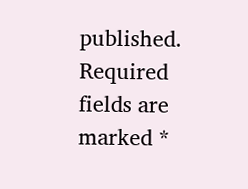published. Required fields are marked *